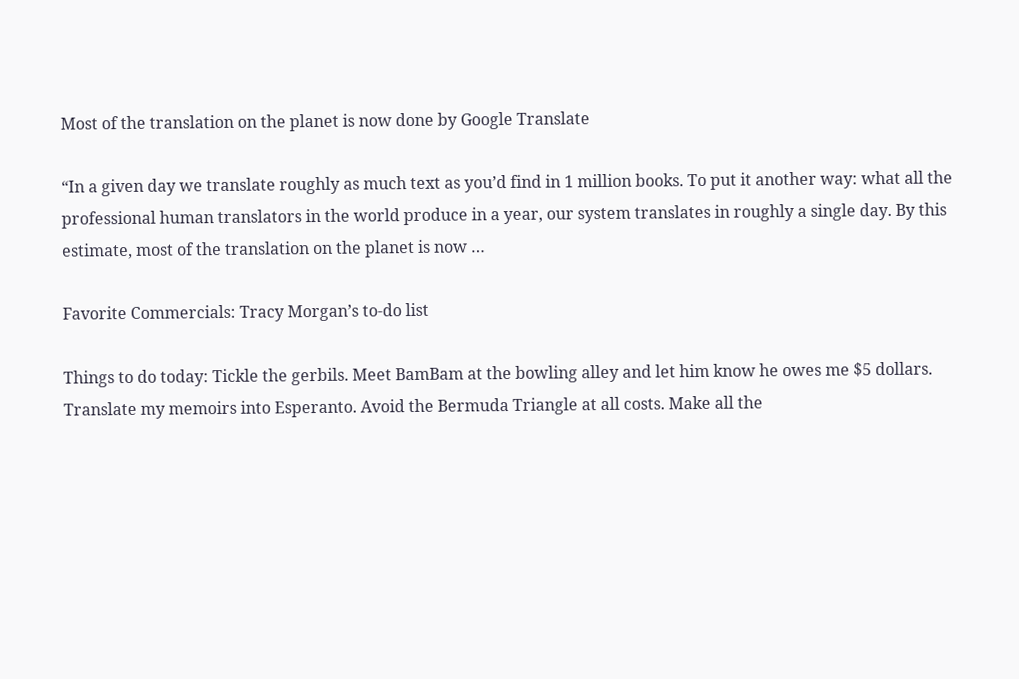Most of the translation on the planet is now done by Google Translate

“In a given day we translate roughly as much text as you’d find in 1 million books. To put it another way: what all the professional human translators in the world produce in a year, our system translates in roughly a single day. By this estimate, most of the translation on the planet is now …

Favorite Commercials: Tracy Morgan’s to-do list

Things to do today: Tickle the gerbils. Meet BamBam at the bowling alley and let him know he owes me $5 dollars. Translate my memoirs into Esperanto. Avoid the Bermuda Triangle at all costs. Make all the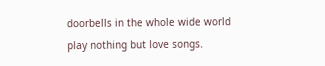doorbells in the whole wide world play nothing but love songs.